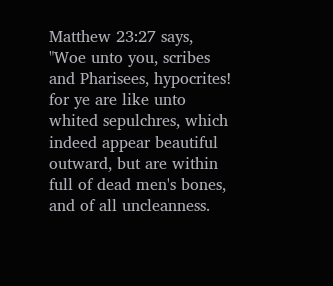Matthew 23:27 says, "Woe unto you, scribes and Pharisees, hypocrites! for ye are like unto whited sepulchres, which indeed appear beautiful outward, but are within full of dead men's bones, and of all uncleanness.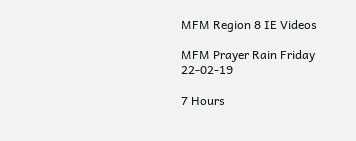MFM Region 8 IE Videos

MFM Prayer Rain Friday 22-02-19

7 Hours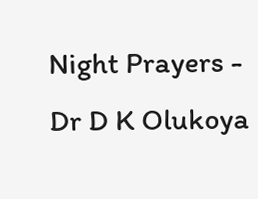Night Prayers - Dr D K Olukoya